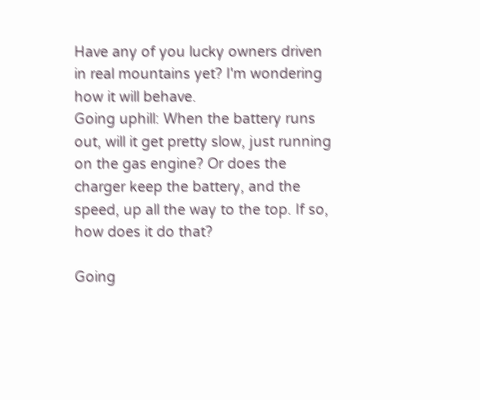Have any of you lucky owners driven in real mountains yet? I'm wondering how it will behave.
Going uphill: When the battery runs out, will it get pretty slow, just running on the gas engine? Or does the charger keep the battery, and the speed, up all the way to the top. If so, how does it do that?

Going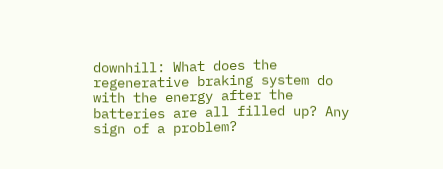downhill: What does the regenerative braking system do with the energy after the batteries are all filled up? Any sign of a problem?